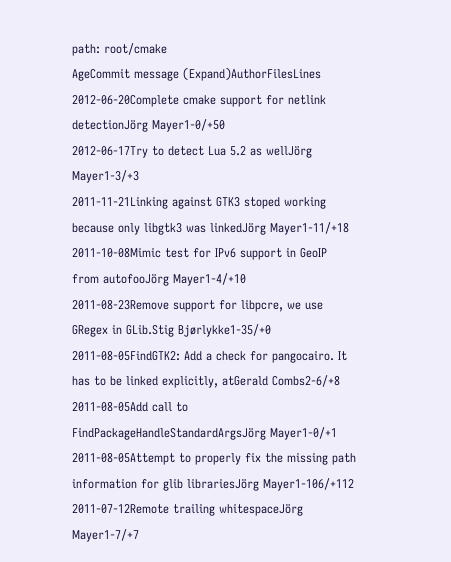path: root/cmake
AgeCommit message (Expand)AuthorFilesLines
2012-06-20Complete cmake support for netlink detectionJörg Mayer1-0/+50
2012-06-17Try to detect Lua 5.2 as wellJörg Mayer1-3/+3
2011-11-21Linking against GTK3 stoped working because only libgtk3 was linkedJörg Mayer1-11/+18
2011-10-08Mimic test for IPv6 support in GeoIP from autofooJörg Mayer1-4/+10
2011-08-23Remove support for libpcre, we use GRegex in GLib.Stig Bjørlykke1-35/+0
2011-08-05FindGTK2: Add a check for pangocairo. It has to be linked explicitly, atGerald Combs2-6/+8
2011-08-05Add call to FindPackageHandleStandardArgsJörg Mayer1-0/+1
2011-08-05Attempt to properly fix the missing path information for glib librariesJörg Mayer1-106/+112
2011-07-12Remote trailing whitespaceJörg Mayer1-7/+7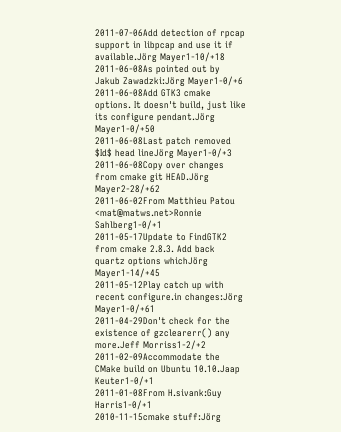2011-07-06Add detection of rpcap support in libpcap and use it if available.Jörg Mayer1-10/+18
2011-06-08As pointed out by Jakub Zawadzki:Jörg Mayer1-0/+6
2011-06-08Add GTK3 cmake options. It doesn't build, just like its configure pendant.Jörg Mayer1-0/+50
2011-06-08Last patch removed $Id$ head lineJörg Mayer1-0/+3
2011-06-08Copy over changes from cmake git HEAD.Jörg Mayer2-28/+62
2011-06-02From Matthieu Patou <mat@matws.net>Ronnie Sahlberg1-0/+1
2011-05-17Update to FindGTK2 from cmake 2.8.3. Add back quartz options whichJörg Mayer1-14/+45
2011-05-12Play catch up with recent configure.in changes:Jörg Mayer1-0/+61
2011-04-29Don't check for the existence of gzclearerr() any more.Jeff Morriss1-2/+2
2011-02-09Accommodate the CMake build on Ubuntu 10.10.Jaap Keuter1-0/+1
2011-01-08From H.sivank:Guy Harris1-0/+1
2010-11-15cmake stuff:Jörg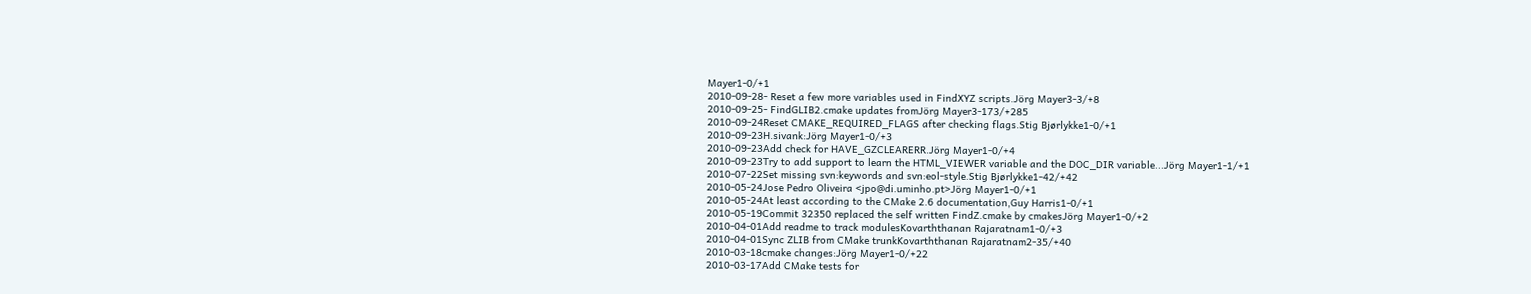Mayer1-0/+1
2010-09-28- Reset a few more variables used in FindXYZ scripts.Jörg Mayer3-3/+8
2010-09-25- FindGLIB2.cmake updates fromJörg Mayer3-173/+285
2010-09-24Reset CMAKE_REQUIRED_FLAGS after checking flags.Stig Bjørlykke1-0/+1
2010-09-23H.sivank:Jörg Mayer1-0/+3
2010-09-23Add check for HAVE_GZCLEARERR.Jörg Mayer1-0/+4
2010-09-23Try to add support to learn the HTML_VIEWER variable and the DOC_DIR variable...Jörg Mayer1-1/+1
2010-07-22Set missing svn:keywords and svn:eol-style.Stig Bjørlykke1-42/+42
2010-05-24Jose Pedro Oliveira <jpo@di.uminho.pt>Jörg Mayer1-0/+1
2010-05-24At least according to the CMake 2.6 documentation,Guy Harris1-0/+1
2010-05-19Commit 32350 replaced the self written FindZ.cmake by cmakesJörg Mayer1-0/+2
2010-04-01Add readme to track modulesKovarththanan Rajaratnam1-0/+3
2010-04-01Sync ZLIB from CMake trunkKovarththanan Rajaratnam2-35/+40
2010-03-18cmake changes:Jörg Mayer1-0/+22
2010-03-17Add CMake tests for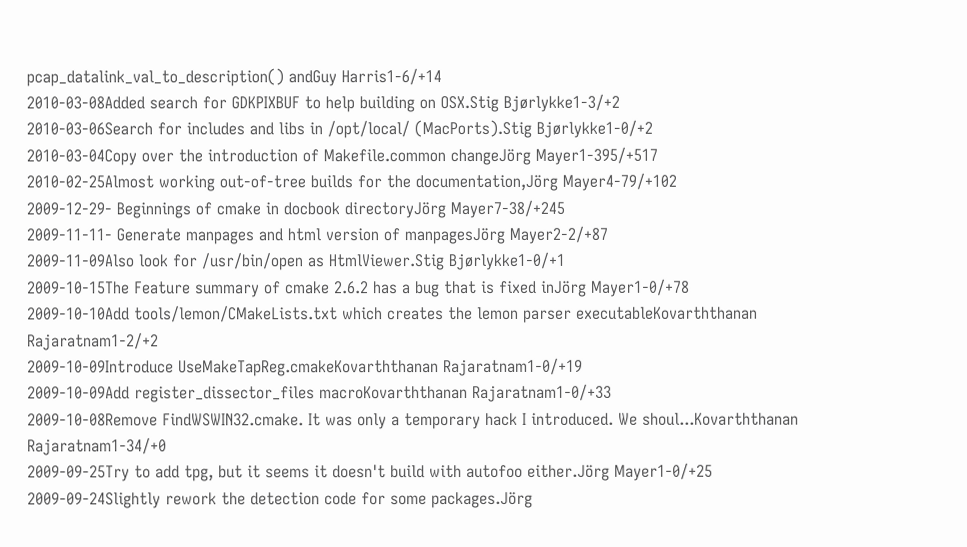pcap_datalink_val_to_description() andGuy Harris1-6/+14
2010-03-08Added search for GDKPIXBUF to help building on OSX.Stig Bjørlykke1-3/+2
2010-03-06Search for includes and libs in /opt/local/ (MacPorts).Stig Bjørlykke1-0/+2
2010-03-04Copy over the introduction of Makefile.common changeJörg Mayer1-395/+517
2010-02-25Almost working out-of-tree builds for the documentation,Jörg Mayer4-79/+102
2009-12-29- Beginnings of cmake in docbook directoryJörg Mayer7-38/+245
2009-11-11- Generate manpages and html version of manpagesJörg Mayer2-2/+87
2009-11-09Also look for /usr/bin/open as HtmlViewer.Stig Bjørlykke1-0/+1
2009-10-15The Feature summary of cmake 2.6.2 has a bug that is fixed inJörg Mayer1-0/+78
2009-10-10Add tools/lemon/CMakeLists.txt which creates the lemon parser executableKovarththanan Rajaratnam1-2/+2
2009-10-09Introduce UseMakeTapReg.cmakeKovarththanan Rajaratnam1-0/+19
2009-10-09Add register_dissector_files macroKovarththanan Rajaratnam1-0/+33
2009-10-08Remove FindWSWIN32.cmake. It was only a temporary hack I introduced. We shoul...Kovarththanan Rajaratnam1-34/+0
2009-09-25Try to add tpg, but it seems it doesn't build with autofoo either.Jörg Mayer1-0/+25
2009-09-24Slightly rework the detection code for some packages.Jörg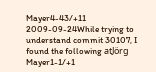Mayer4-43/+11
2009-09-24While trying to understand commit 30107, I found the following atJörg Mayer1-1/+1